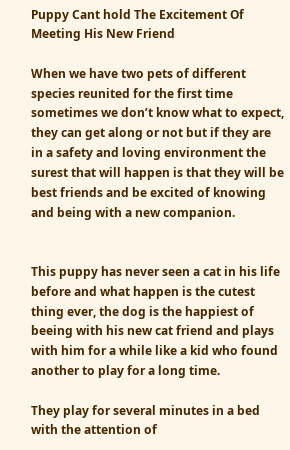Puppy Cant hold The Excitement Of Meeting His New Friend

When we have two pets of different species reunited for the first time sometimes we don’t know what to expect, they can get along or not but if they are in a safety and loving environment the surest that will happen is that they will be best friends and be excited of knowing and being with a new companion.


This puppy has never seen a cat in his life before and what happen is the cutest thing ever, the dog is the happiest of beeing with his new cat friend and plays with him for a while like a kid who found another to play for a long time.

They play for several minutes in a bed with the attention of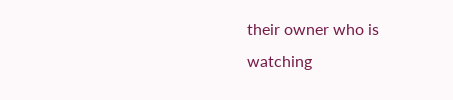their owner who is watching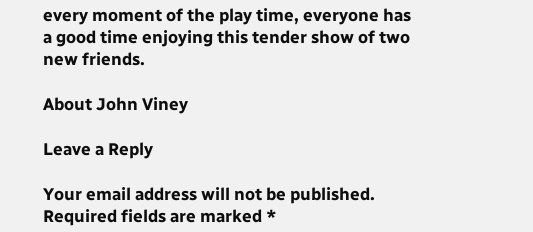every moment of the play time, everyone has a good time enjoying this tender show of two new friends.

About John Viney

Leave a Reply

Your email address will not be published. Required fields are marked *